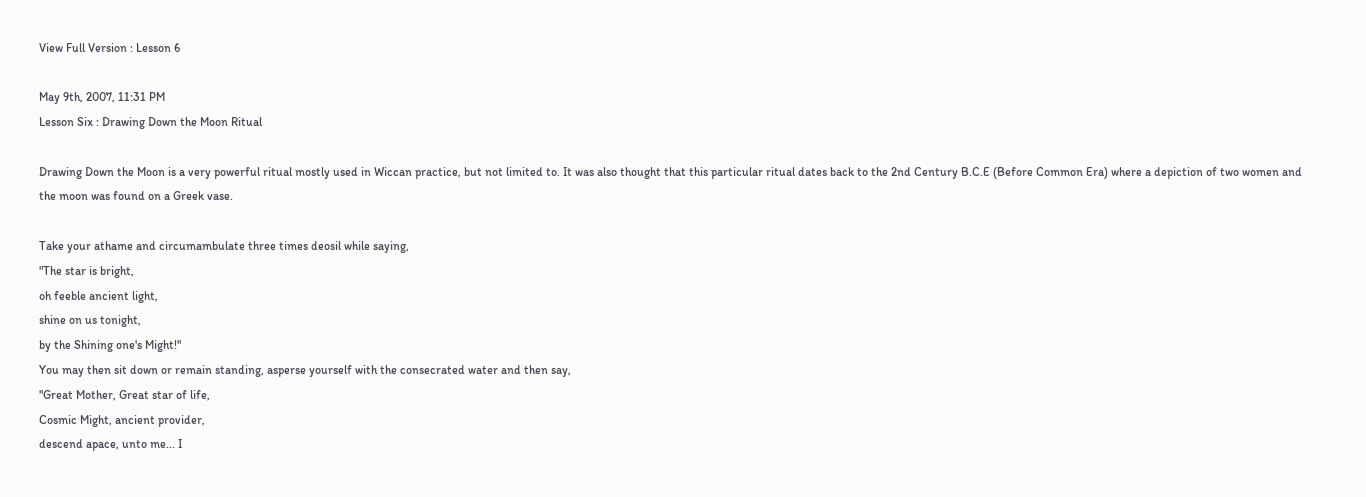View Full Version : Lesson 6

May 9th, 2007, 11:31 PM
Lesson Six : Drawing Down the Moon Ritual

Drawing Down the Moon is a very powerful ritual mostly used in Wiccan practice, but not limited to. It was also thought that this particular ritual dates back to the 2nd Century B.C.E (Before Common Era) where a depiction of two women and the moon was found on a Greek vase.

Take your athame and circumambulate three times deosil while saying,
"The star is bright,
oh feeble ancient light,
shine on us tonight,
by the Shining one's Might!"
You may then sit down or remain standing, asperse yourself with the consecrated water and then say,
"Great Mother, Great star of life,
Cosmic Might, ancient provider,
descend apace, unto me... I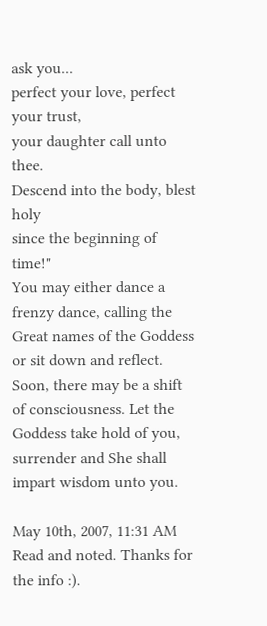ask you...
perfect your love, perfect your trust,
your daughter call unto thee.
Descend into the body, blest holy
since the beginning of time!"
You may either dance a frenzy dance, calling the Great names of the Goddess or sit down and reflect. Soon, there may be a shift of consciousness. Let the Goddess take hold of you, surrender and She shall impart wisdom unto you.

May 10th, 2007, 11:31 AM
Read and noted. Thanks for the info :).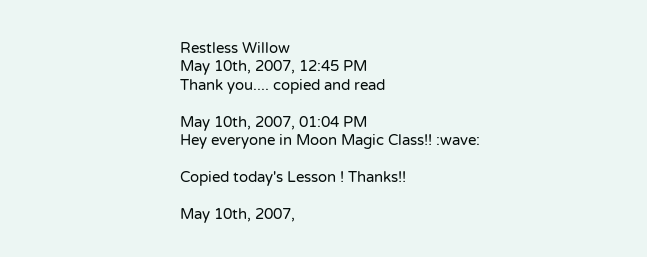Restless Willow
May 10th, 2007, 12:45 PM
Thank you.... copied and read

May 10th, 2007, 01:04 PM
Hey everyone in Moon Magic Class!! :wave:

Copied today's Lesson ! Thanks!!

May 10th, 2007,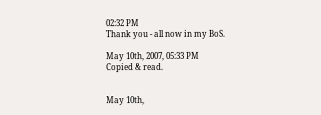02:32 PM
Thank you - all now in my BoS.

May 10th, 2007, 05:33 PM
Copied & read.


May 10th,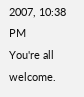2007, 10:38 PM
You're all welcome.